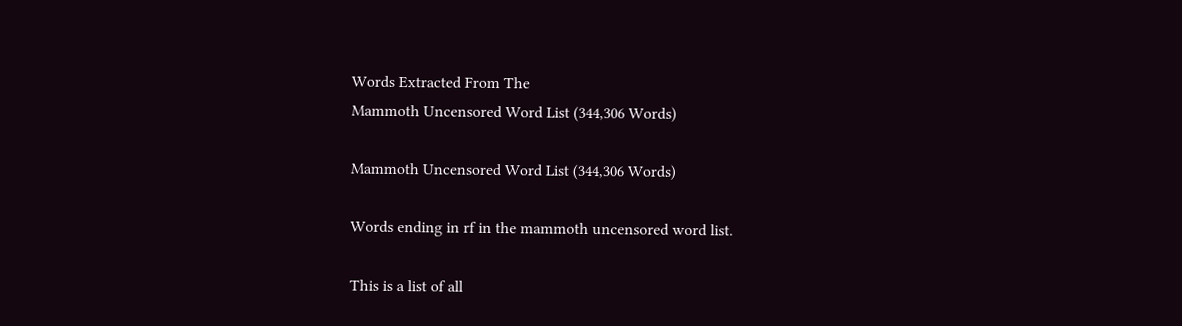Words Extracted From The
Mammoth Uncensored Word List (344,306 Words)

Mammoth Uncensored Word List (344,306 Words)

Words ending in rf in the mammoth uncensored word list.

This is a list of all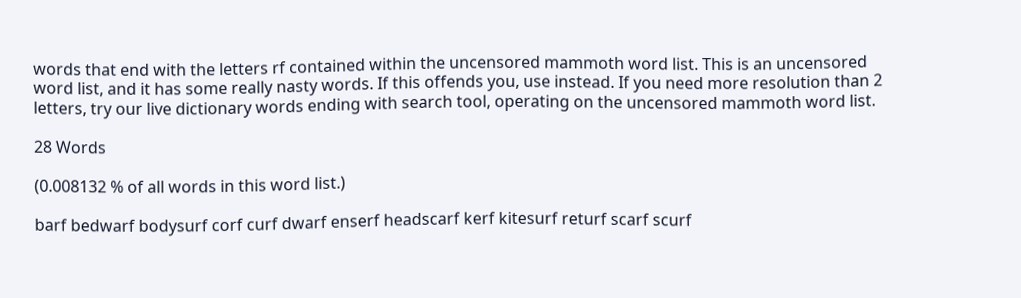words that end with the letters rf contained within the uncensored mammoth word list. This is an uncensored word list, and it has some really nasty words. If this offends you, use instead. If you need more resolution than 2 letters, try our live dictionary words ending with search tool, operating on the uncensored mammoth word list.

28 Words

(0.008132 % of all words in this word list.)

barf bedwarf bodysurf corf curf dwarf enserf headscarf kerf kitesurf returf scarf scurf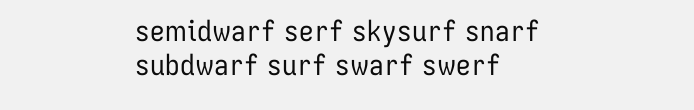semidwarf serf skysurf snarf subdwarf surf swarf swerf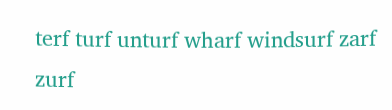terf turf unturf wharf windsurf zarf zurf